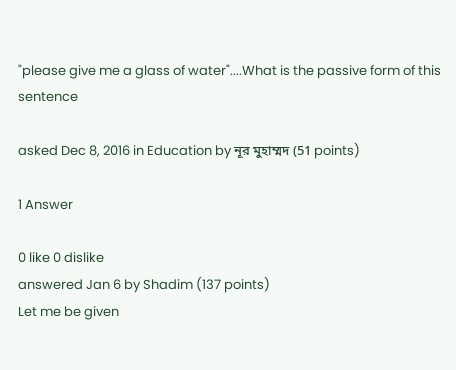"please give me a glass of water"....What is the passive form of this sentence

asked Dec 8, 2016 in Education by নূর মুহাম্মদ (51 points)

1 Answer

0 like 0 dislike
answered Jan 6 by Shadim (137 points)
Let me be given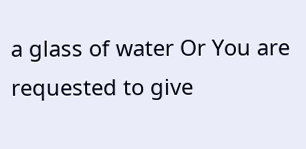a glass of water Or You are requested to give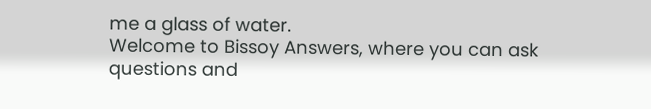me a glass of water.
Welcome to Bissoy Answers, where you can ask questions and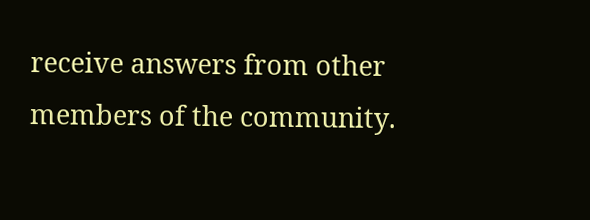receive answers from other members of the community.